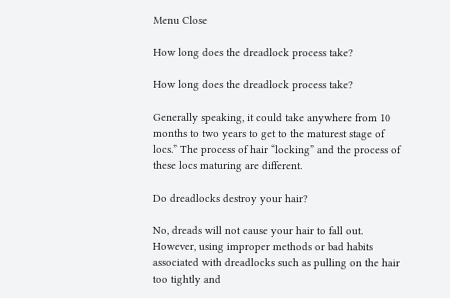Menu Close

How long does the dreadlock process take?

How long does the dreadlock process take?

Generally speaking, it could take anywhere from 10 months to two years to get to the maturest stage of locs.” The process of hair “locking” and the process of these locs maturing are different.

Do dreadlocks destroy your hair?

No, dreads will not cause your hair to fall out. However, using improper methods or bad habits associated with dreadlocks such as pulling on the hair too tightly and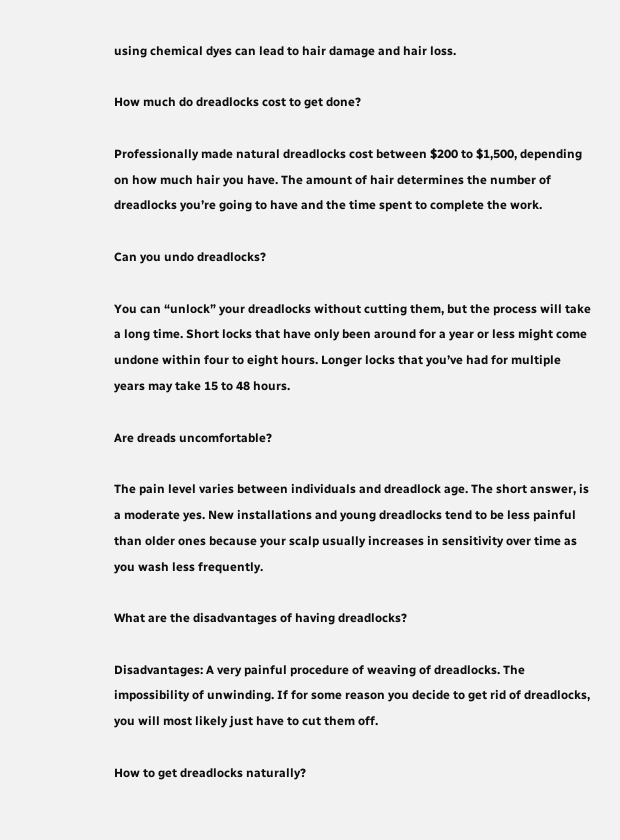using chemical dyes can lead to hair damage and hair loss.

How much do dreadlocks cost to get done?

Professionally made natural dreadlocks cost between $200 to $1,500, depending on how much hair you have. The amount of hair determines the number of dreadlocks you’re going to have and the time spent to complete the work.

Can you undo dreadlocks?

You can “unlock” your dreadlocks without cutting them, but the process will take a long time. Short locks that have only been around for a year or less might come undone within four to eight hours. Longer locks that you’ve had for multiple years may take 15 to 48 hours.

Are dreads uncomfortable?

The pain level varies between individuals and dreadlock age. The short answer, is a moderate yes. New installations and young dreadlocks tend to be less painful than older ones because your scalp usually increases in sensitivity over time as you wash less frequently.

What are the disadvantages of having dreadlocks?

Disadvantages: A very painful procedure of weaving of dreadlocks. The impossibility of unwinding. If for some reason you decide to get rid of dreadlocks, you will most likely just have to cut them off.

How to get dreadlocks naturally?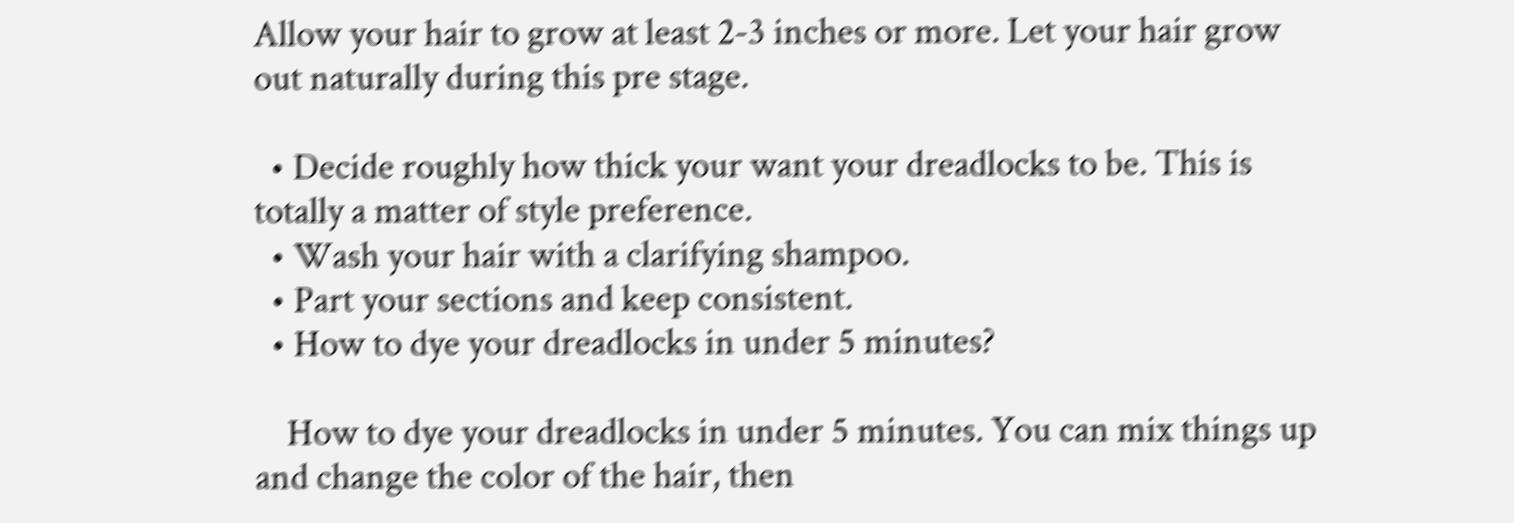Allow your hair to grow at least 2-3 inches or more. Let your hair grow out naturally during this pre stage.

  • Decide roughly how thick your want your dreadlocks to be. This is totally a matter of style preference.
  • Wash your hair with a clarifying shampoo.
  • Part your sections and keep consistent.
  • How to dye your dreadlocks in under 5 minutes?

    How to dye your dreadlocks in under 5 minutes. You can mix things up and change the color of the hair, then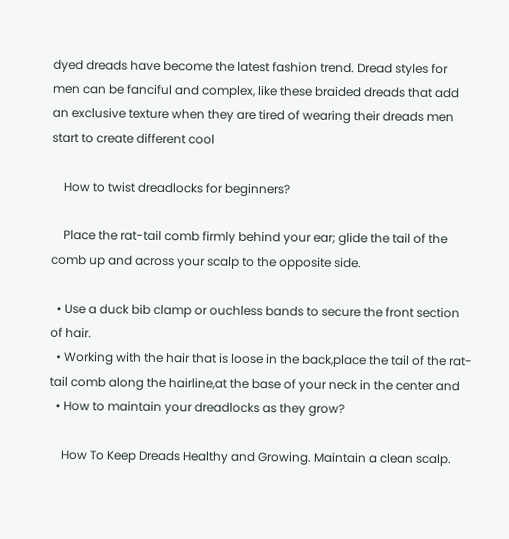dyed dreads have become the latest fashion trend. Dread styles for men can be fanciful and complex, like these braided dreads that add an exclusive texture when they are tired of wearing their dreads men start to create different cool

    How to twist dreadlocks for beginners?

    Place the rat-tail comb firmly behind your ear; glide the tail of the comb up and across your scalp to the opposite side.

  • Use a duck bib clamp or ouchless bands to secure the front section of hair.
  • Working with the hair that is loose in the back,place the tail of the rat-tail comb along the hairline,at the base of your neck in the center and
  • How to maintain your dreadlocks as they grow?

    How To Keep Dreads Healthy and Growing. Maintain a clean scalp.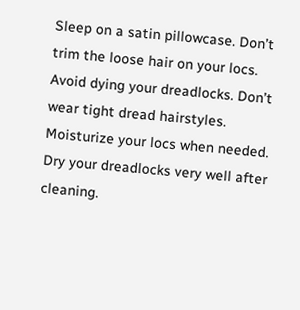Sleep on a satin pillowcase. Don’t trim the loose hair on your locs. Avoid dying your dreadlocks. Don’t wear tight dread hairstyles. Moisturize your locs when needed. Dry your dreadlocks very well after cleaning.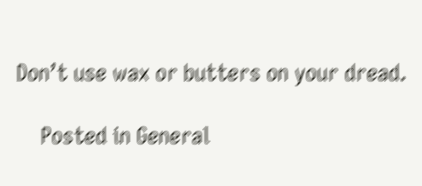Don’t use wax or butters on your dread.

    Posted in General